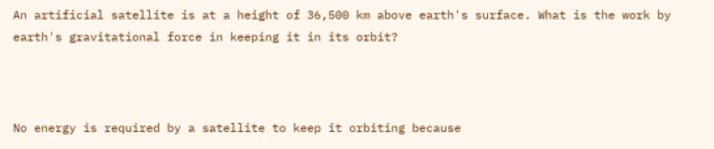An artificial satellite is at a height of 36,500 km above earth's surface. What is the work by earth's gravitational force in keeping it in its orbit?



No energy is required by a satellite to keep it orbiting because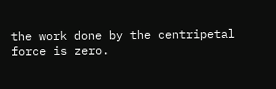the work done by the centripetal force is zero.